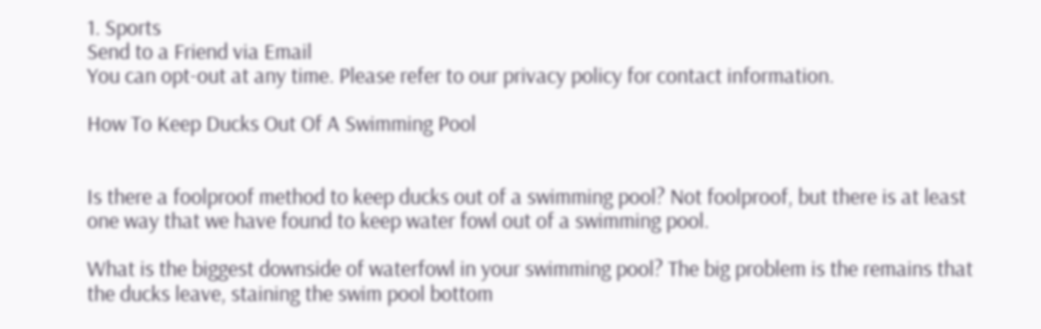1. Sports
Send to a Friend via Email
You can opt-out at any time. Please refer to our privacy policy for contact information.

How To Keep Ducks Out Of A Swimming Pool


Is there a foolproof method to keep ducks out of a swimming pool? Not foolproof, but there is at least one way that we have found to keep water fowl out of a swimming pool.

What is the biggest downside of waterfowl in your swimming pool? The big problem is the remains that the ducks leave, staining the swim pool bottom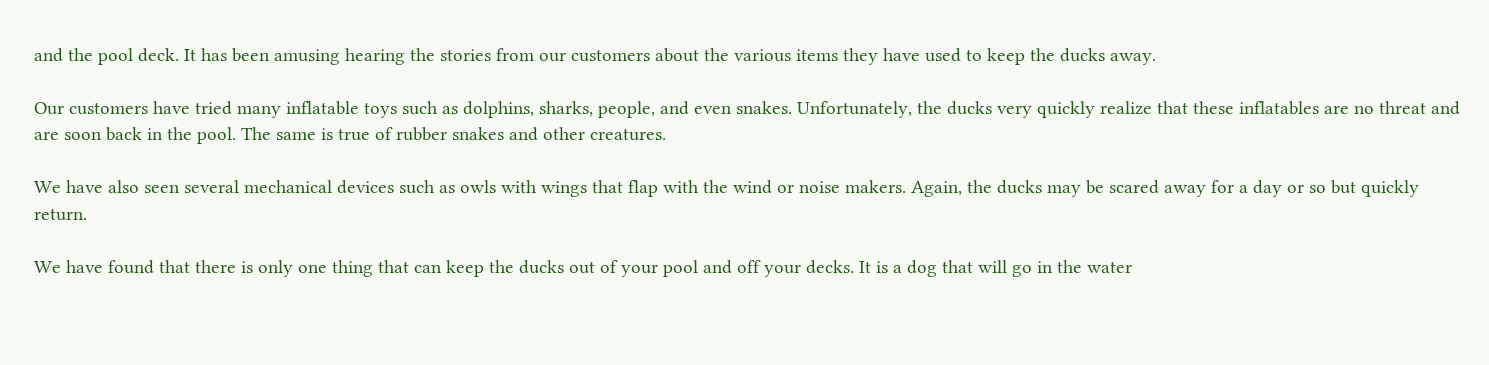and the pool deck. It has been amusing hearing the stories from our customers about the various items they have used to keep the ducks away.

Our customers have tried many inflatable toys such as dolphins, sharks, people, and even snakes. Unfortunately, the ducks very quickly realize that these inflatables are no threat and are soon back in the pool. The same is true of rubber snakes and other creatures.

We have also seen several mechanical devices such as owls with wings that flap with the wind or noise makers. Again, the ducks may be scared away for a day or so but quickly return.

We have found that there is only one thing that can keep the ducks out of your pool and off your decks. It is a dog that will go in the water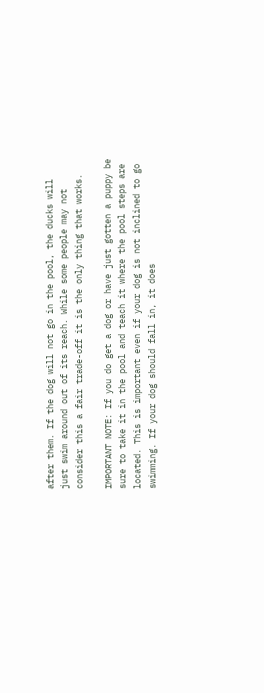after them. If the dog will not go in the pool, the ducks will just swim around out of its reach. While some people may not consider this a fair trade-off it is the only thing that works.

IMPORTANT NOTE: If you do get a dog or have just gotten a puppy be sure to take it in the pool and teach it where the pool steps are located. This is important even if your dog is not inclined to go swimming. If your dog should fall in, it does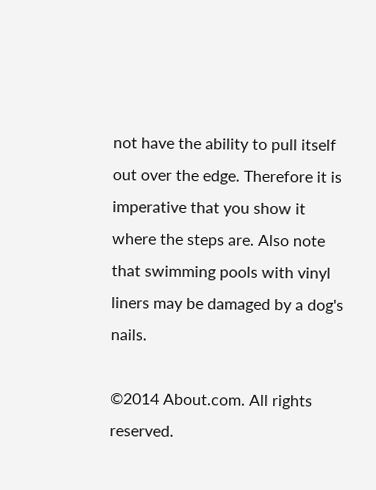not have the ability to pull itself out over the edge. Therefore it is imperative that you show it where the steps are. Also note that swimming pools with vinyl liners may be damaged by a dog's nails.

©2014 About.com. All rights reserved.